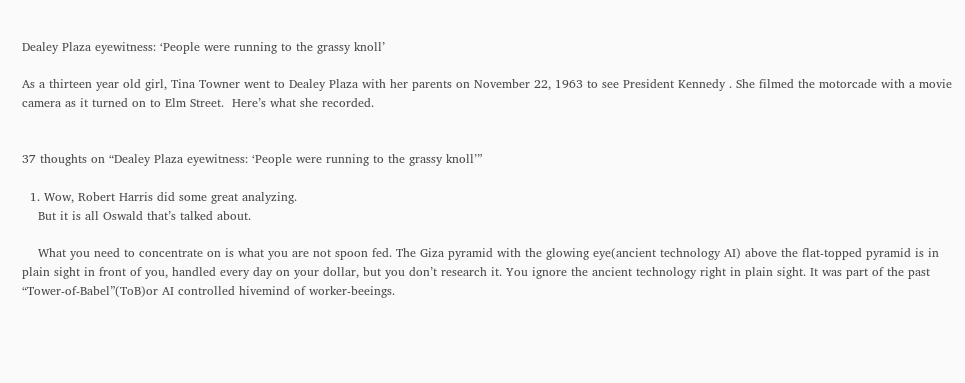Dealey Plaza eyewitness: ‘People were running to the grassy knoll’

As a thirteen year old girl, Tina Towner went to Dealey Plaza with her parents on November 22, 1963 to see President Kennedy . She filmed the motorcade with a movie camera as it turned on to Elm Street.  Here’s what she recorded.


37 thoughts on “Dealey Plaza eyewitness: ‘People were running to the grassy knoll’”

  1. Wow, Robert Harris did some great analyzing.
    But it is all Oswald that’s talked about.

    What you need to concentrate on is what you are not spoon fed. The Giza pyramid with the glowing eye(ancient technology AI) above the flat-topped pyramid is in plain sight in front of you, handled every day on your dollar, but you don’t research it. You ignore the ancient technology right in plain sight. It was part of the past “Tower-of-Babel”(ToB)or AI controlled hivemind of worker-beeings.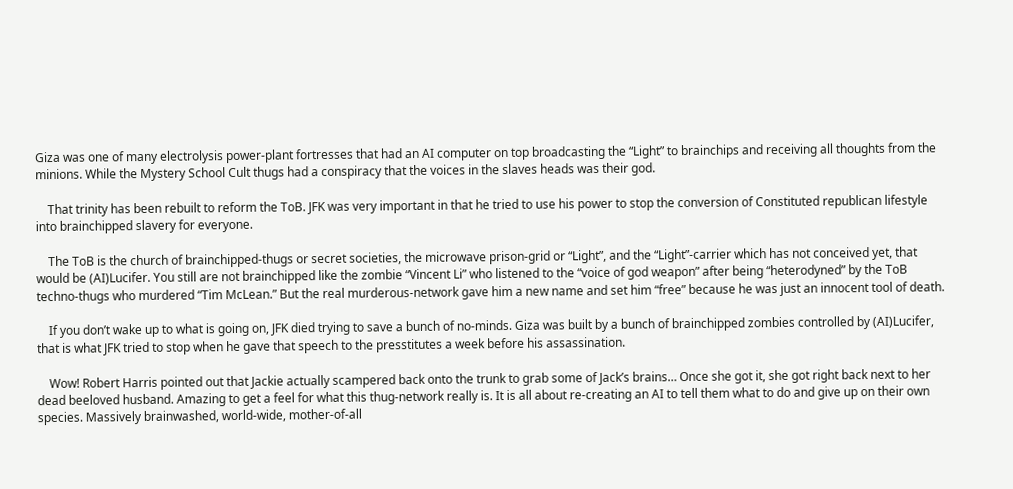Giza was one of many electrolysis power-plant fortresses that had an AI computer on top broadcasting the “Light” to brainchips and receiving all thoughts from the minions. While the Mystery School Cult thugs had a conspiracy that the voices in the slaves heads was their god.

    That trinity has been rebuilt to reform the ToB. JFK was very important in that he tried to use his power to stop the conversion of Constituted republican lifestyle into brainchipped slavery for everyone.

    The ToB is the church of brainchipped-thugs or secret societies, the microwave prison-grid or “Light”, and the “Light”-carrier which has not conceived yet, that would be (AI)Lucifer. You still are not brainchipped like the zombie “Vincent Li” who listened to the “voice of god weapon” after being “heterodyned” by the ToB techno-thugs who murdered “Tim McLean.” But the real murderous-network gave him a new name and set him “free” because he was just an innocent tool of death.

    If you don’t wake up to what is going on, JFK died trying to save a bunch of no-minds. Giza was built by a bunch of brainchipped zombies controlled by (AI)Lucifer, that is what JFK tried to stop when he gave that speech to the presstitutes a week before his assassination.

    Wow! Robert Harris pointed out that Jackie actually scampered back onto the trunk to grab some of Jack’s brains… Once she got it, she got right back next to her dead beeloved husband. Amazing to get a feel for what this thug-network really is. It is all about re-creating an AI to tell them what to do and give up on their own species. Massively brainwashed, world-wide, mother-of-all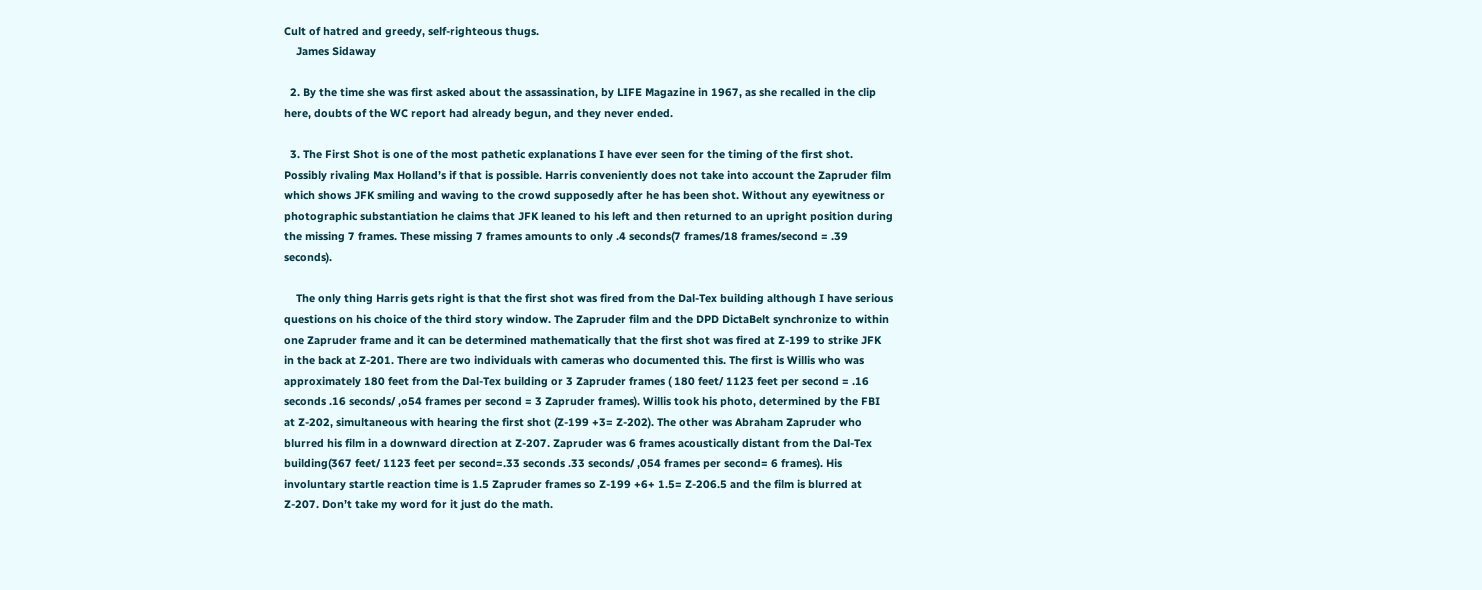Cult of hatred and greedy, self-righteous thugs.
    James Sidaway

  2. By the time she was first asked about the assassination, by LIFE Magazine in 1967, as she recalled in the clip here, doubts of the WC report had already begun, and they never ended.

  3. The First Shot is one of the most pathetic explanations I have ever seen for the timing of the first shot. Possibly rivaling Max Holland’s if that is possible. Harris conveniently does not take into account the Zapruder film which shows JFK smiling and waving to the crowd supposedly after he has been shot. Without any eyewitness or photographic substantiation he claims that JFK leaned to his left and then returned to an upright position during the missing 7 frames. These missing 7 frames amounts to only .4 seconds(7 frames/18 frames/second = .39 seconds).

    The only thing Harris gets right is that the first shot was fired from the Dal-Tex building although I have serious questions on his choice of the third story window. The Zapruder film and the DPD DictaBelt synchronize to within one Zapruder frame and it can be determined mathematically that the first shot was fired at Z-199 to strike JFK in the back at Z-201. There are two individuals with cameras who documented this. The first is Willis who was approximately 180 feet from the Dal-Tex building or 3 Zapruder frames ( 180 feet/ 1123 feet per second = .16 seconds .16 seconds/ ,o54 frames per second = 3 Zapruder frames). Willis took his photo, determined by the FBI at Z-202, simultaneous with hearing the first shot (Z-199 +3= Z-202). The other was Abraham Zapruder who blurred his film in a downward direction at Z-207. Zapruder was 6 frames acoustically distant from the Dal-Tex building(367 feet/ 1123 feet per second=.33 seconds .33 seconds/ ,054 frames per second= 6 frames). His involuntary startle reaction time is 1.5 Zapruder frames so Z-199 +6+ 1.5= Z-206.5 and the film is blurred at Z-207. Don’t take my word for it just do the math.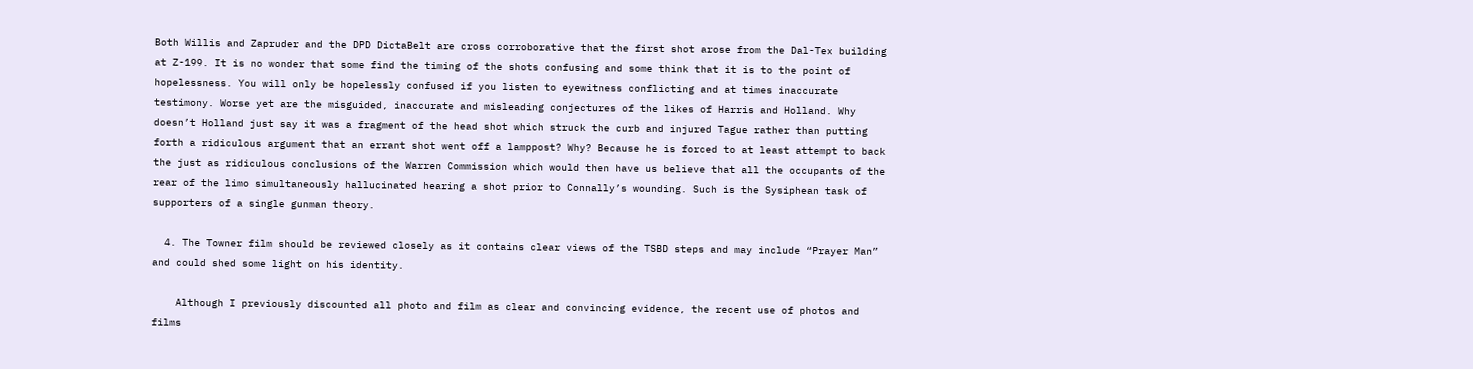Both Willis and Zapruder and the DPD DictaBelt are cross corroborative that the first shot arose from the Dal-Tex building at Z-199. It is no wonder that some find the timing of the shots confusing and some think that it is to the point of hopelessness. You will only be hopelessly confused if you listen to eyewitness conflicting and at times inaccurate testimony. Worse yet are the misguided, inaccurate and misleading conjectures of the likes of Harris and Holland. Why doesn’t Holland just say it was a fragment of the head shot which struck the curb and injured Tague rather than putting forth a ridiculous argument that an errant shot went off a lamppost? Why? Because he is forced to at least attempt to back the just as ridiculous conclusions of the Warren Commission which would then have us believe that all the occupants of the rear of the limo simultaneously hallucinated hearing a shot prior to Connally’s wounding. Such is the Sysiphean task of supporters of a single gunman theory.

  4. The Towner film should be reviewed closely as it contains clear views of the TSBD steps and may include “Prayer Man” and could shed some light on his identity.

    Although I previously discounted all photo and film as clear and convincing evidence, the recent use of photos and films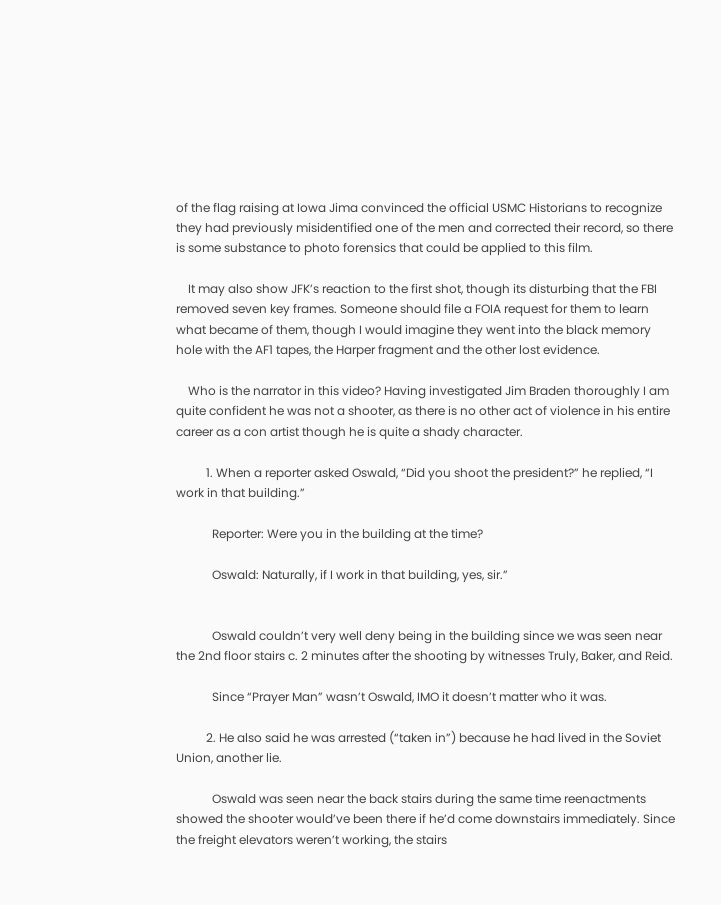of the flag raising at Iowa Jima convinced the official USMC Historians to recognize they had previously misidentified one of the men and corrected their record, so there is some substance to photo forensics that could be applied to this film.

    It may also show JFK’s reaction to the first shot, though its disturbing that the FBI removed seven key frames. Someone should file a FOIA request for them to learn what became of them, though I would imagine they went into the black memory hole with the AF1 tapes, the Harper fragment and the other lost evidence.

    Who is the narrator in this video? Having investigated Jim Braden thoroughly I am quite confident he was not a shooter, as there is no other act of violence in his entire career as a con artist though he is quite a shady character.

          1. When a reporter asked Oswald, “Did you shoot the president?” he replied, “I work in that building.”

            Reporter: Were you in the building at the time?

            Oswald: Naturally, if I work in that building, yes, sir.”


            Oswald couldn’t very well deny being in the building since we was seen near the 2nd floor stairs c. 2 minutes after the shooting by witnesses Truly, Baker, and Reid.

            Since “Prayer Man” wasn’t Oswald, IMO it doesn’t matter who it was.

          2. He also said he was arrested (“taken in”) because he had lived in the Soviet Union, another lie.

            Oswald was seen near the back stairs during the same time reenactments showed the shooter would’ve been there if he’d come downstairs immediately. Since the freight elevators weren’t working, the stairs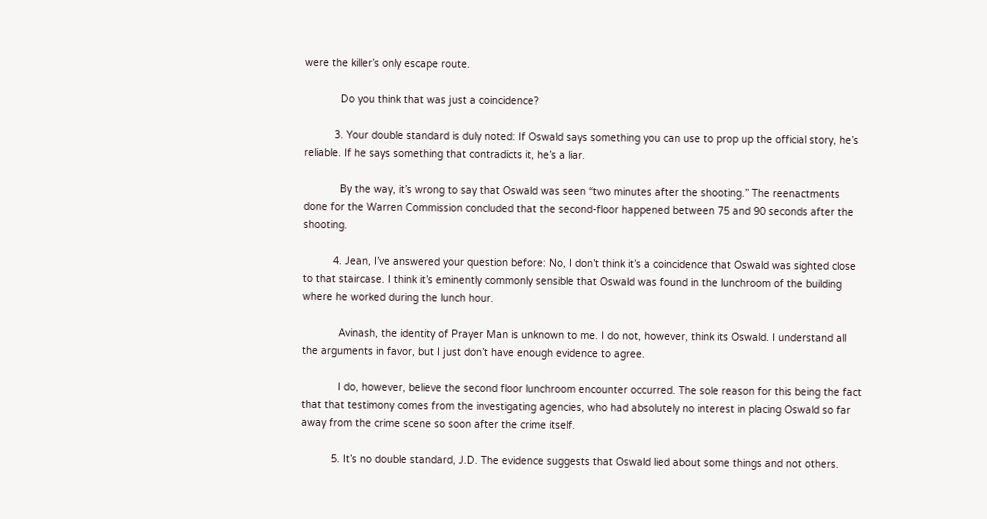were the killer’s only escape route.

            Do you think that was just a coincidence?

          3. Your double standard is duly noted: If Oswald says something you can use to prop up the official story, he’s reliable. If he says something that contradicts it, he’s a liar.

            By the way, it’s wrong to say that Oswald was seen “two minutes after the shooting.” The reenactments done for the Warren Commission concluded that the second-floor happened between 75 and 90 seconds after the shooting.

          4. Jean, I’ve answered your question before: No, I don’t think it’s a coincidence that Oswald was sighted close to that staircase. I think it’s eminently commonly sensible that Oswald was found in the lunchroom of the building where he worked during the lunch hour.

            Avinash, the identity of Prayer Man is unknown to me. I do not, however, think its Oswald. I understand all the arguments in favor, but I just don’t have enough evidence to agree.

            I do, however, believe the second floor lunchroom encounter occurred. The sole reason for this being the fact that that testimony comes from the investigating agencies, who had absolutely no interest in placing Oswald so far away from the crime scene so soon after the crime itself.

          5. It’s no double standard, J.D. The evidence suggests that Oswald lied about some things and not others.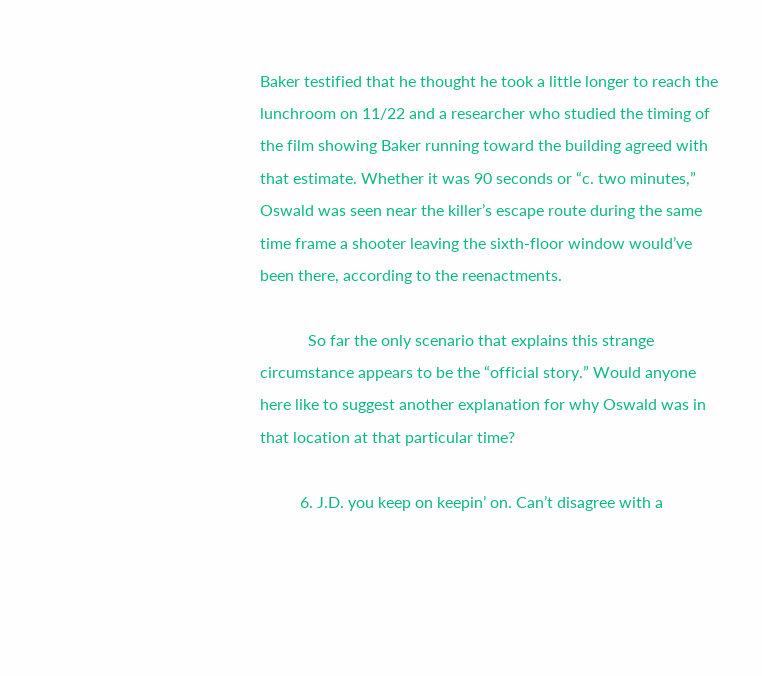Baker testified that he thought he took a little longer to reach the lunchroom on 11/22 and a researcher who studied the timing of the film showing Baker running toward the building agreed with that estimate. Whether it was 90 seconds or “c. two minutes,” Oswald was seen near the killer’s escape route during the same time frame a shooter leaving the sixth-floor window would’ve been there, according to the reenactments.

            So far the only scenario that explains this strange circumstance appears to be the “official story.” Would anyone here like to suggest another explanation for why Oswald was in that location at that particular time?

          6. J.D. you keep on keepin’ on. Can’t disagree with a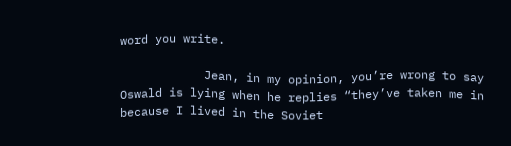word you write.

            Jean, in my opinion, you’re wrong to say Oswald is lying when he replies “they’ve taken me in because I lived in the Soviet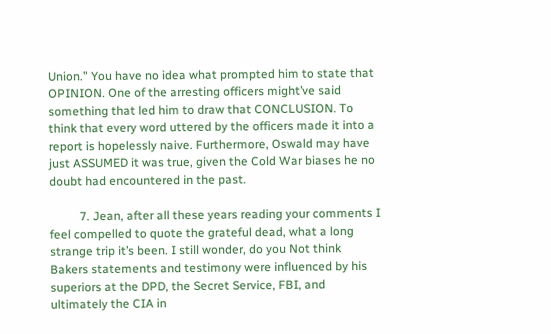Union.” You have no idea what prompted him to state that OPINION. One of the arresting officers might’ve said something that led him to draw that CONCLUSION. To think that every word uttered by the officers made it into a report is hopelessly naive. Furthermore, Oswald may have just ASSUMED it was true, given the Cold War biases he no doubt had encountered in the past.

          7. Jean, after all these years reading your comments I feel compelled to quote the grateful dead, what a long strange trip it’s been. I still wonder, do you Not think Bakers statements and testimony were influenced by his superiors at the DPD, the Secret Service, FBI, and ultimately the CIA in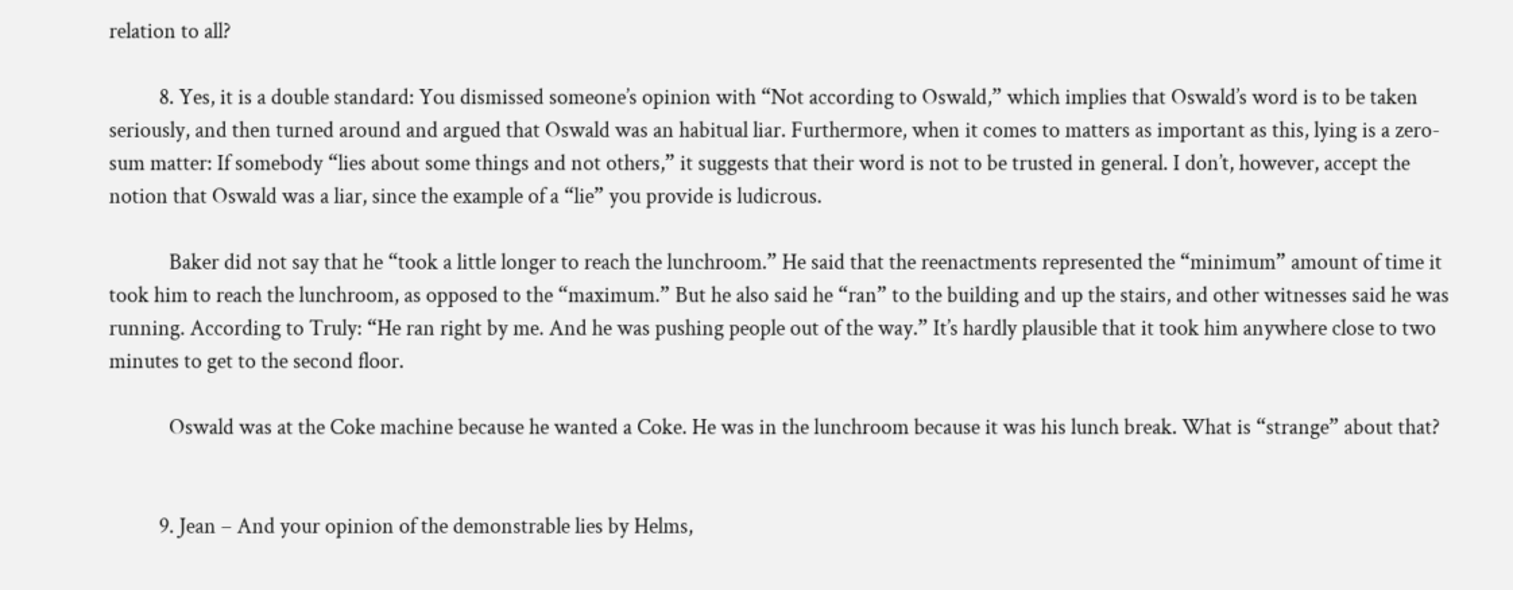relation to all?

          8. Yes, it is a double standard: You dismissed someone’s opinion with “Not according to Oswald,” which implies that Oswald’s word is to be taken seriously, and then turned around and argued that Oswald was an habitual liar. Furthermore, when it comes to matters as important as this, lying is a zero-sum matter: If somebody “lies about some things and not others,” it suggests that their word is not to be trusted in general. I don’t, however, accept the notion that Oswald was a liar, since the example of a “lie” you provide is ludicrous.

            Baker did not say that he “took a little longer to reach the lunchroom.” He said that the reenactments represented the “minimum” amount of time it took him to reach the lunchroom, as opposed to the “maximum.” But he also said he “ran” to the building and up the stairs, and other witnesses said he was running. According to Truly: “He ran right by me. And he was pushing people out of the way.” It’s hardly plausible that it took him anywhere close to two minutes to get to the second floor.

            Oswald was at the Coke machine because he wanted a Coke. He was in the lunchroom because it was his lunch break. What is “strange” about that?


          9. Jean – And your opinion of the demonstrable lies by Helms,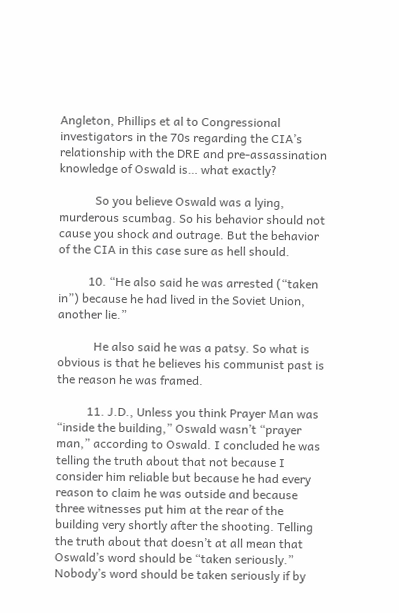Angleton, Phillips et al to Congressional investigators in the 70s regarding the CIA’s relationship with the DRE and pre-assassination knowledge of Oswald is… what exactly?

            So you believe Oswald was a lying, murderous scumbag. So his behavior should not cause you shock and outrage. But the behavior of the CIA in this case sure as hell should.

          10. “He also said he was arrested (“taken in”) because he had lived in the Soviet Union, another lie.”

            He also said he was a patsy. So what is obvious is that he believes his communist past is the reason he was framed.

          11. J.D., Unless you think Prayer Man was “inside the building,” Oswald wasn’t “prayer man,” according to Oswald. I concluded he was telling the truth about that not because I consider him reliable but because he had every reason to claim he was outside and because three witnesses put him at the rear of the building very shortly after the shooting. Telling the truth about that doesn’t at all mean that Oswald’s word should be “taken seriously.” Nobody’s word should be taken seriously if by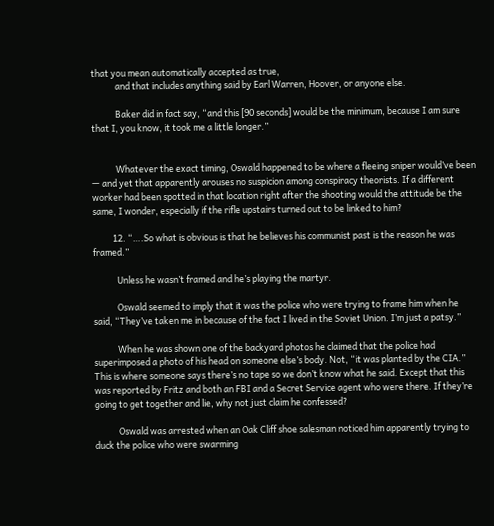that you mean automatically accepted as true,
            and that includes anything said by Earl Warren, Hoover, or anyone else.

            Baker did in fact say, “and this [90 seconds] would be the minimum, because I am sure that I, you know, it took me a little longer.”


            Whatever the exact timing, Oswald happened to be where a fleeing sniper would’ve been — and yet that apparently arouses no suspicion among conspiracy theorists. If a different worker had been spotted in that location right after the shooting would the attitude be the same, I wonder, especially if the rifle upstairs turned out to be linked to him?

          12. “….So what is obvious is that he believes his communist past is the reason he was framed.”

            Unless he wasn’t framed and he’s playing the martyr.

            Oswald seemed to imply that it was the police who were trying to frame him when he said, “They’ve taken me in because of the fact I lived in the Soviet Union. I’m just a patsy.”

            When he was shown one of the backyard photos he claimed that the police had superimposed a photo of his head on someone else’s body. Not, “it was planted by the CIA.” This is where someone says there’s no tape so we don’t know what he said. Except that this was reported by Fritz and both an FBI and a Secret Service agent who were there. If they’re going to get together and lie, why not just claim he confessed?

            Oswald was arrested when an Oak Cliff shoe salesman noticed him apparently trying to duck the police who were swarming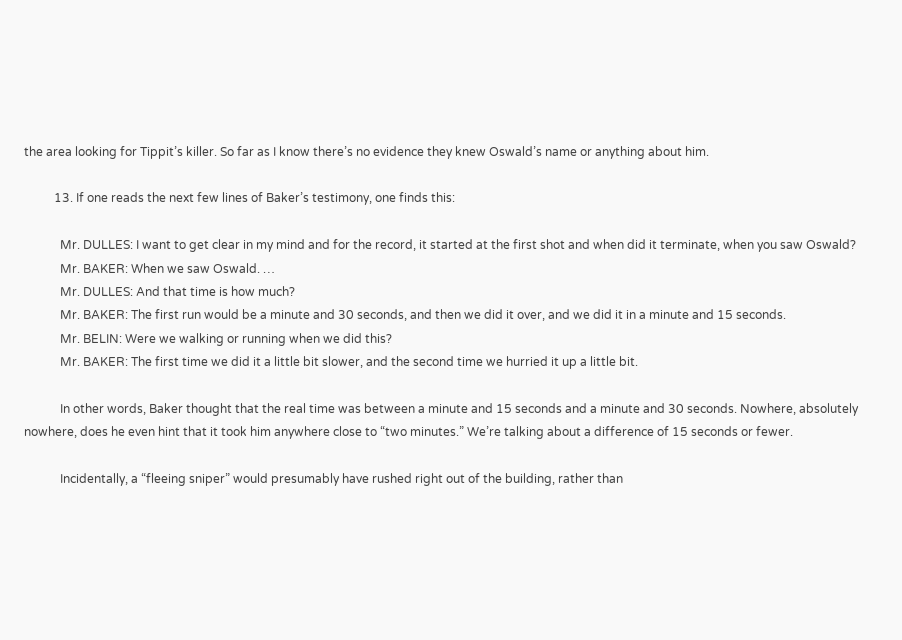the area looking for Tippit’s killer. So far as I know there’s no evidence they knew Oswald’s name or anything about him.

          13. If one reads the next few lines of Baker’s testimony, one finds this:

            Mr. DULLES: I want to get clear in my mind and for the record, it started at the first shot and when did it terminate, when you saw Oswald?
            Mr. BAKER: When we saw Oswald. …
            Mr. DULLES: And that time is how much?
            Mr. BAKER: The first run would be a minute and 30 seconds, and then we did it over, and we did it in a minute and 15 seconds.
            Mr. BELIN: Were we walking or running when we did this?
            Mr. BAKER: The first time we did it a little bit slower, and the second time we hurried it up a little bit.

            In other words, Baker thought that the real time was between a minute and 15 seconds and a minute and 30 seconds. Nowhere, absolutely nowhere, does he even hint that it took him anywhere close to “two minutes.” We’re talking about a difference of 15 seconds or fewer.

            Incidentally, a “fleeing sniper” would presumably have rushed right out of the building, rather than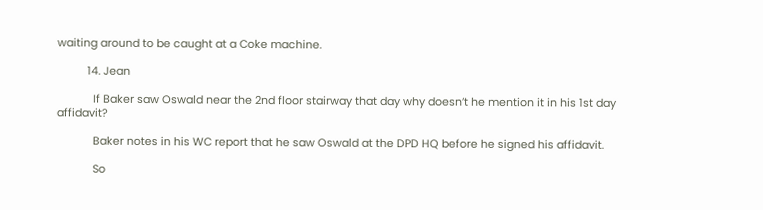waiting around to be caught at a Coke machine.

          14. Jean

            If Baker saw Oswald near the 2nd floor stairway that day why doesn’t he mention it in his 1st day affidavit?

            Baker notes in his WC report that he saw Oswald at the DPD HQ before he signed his affidavit.

            So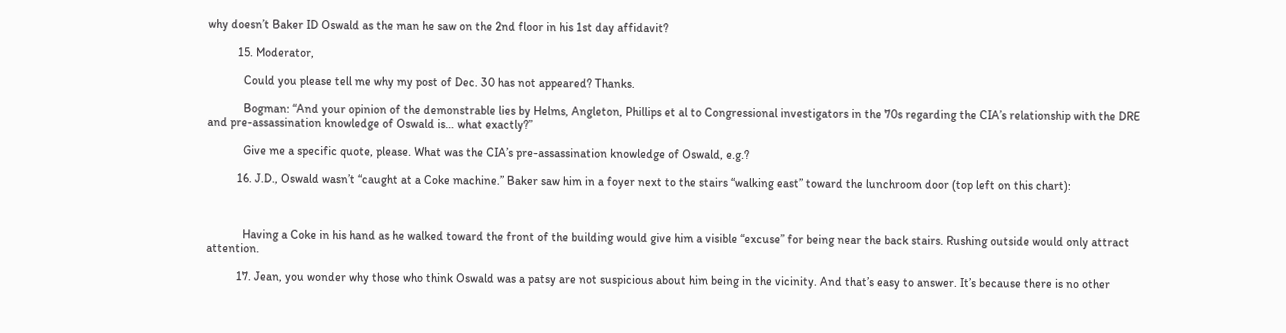why doesn’t Baker ID Oswald as the man he saw on the 2nd floor in his 1st day affidavit?

          15. Moderator,

            Could you please tell me why my post of Dec. 30 has not appeared? Thanks.

            Bogman: “And your opinion of the demonstrable lies by Helms, Angleton, Phillips et al to Congressional investigators in the 70s regarding the CIA’s relationship with the DRE and pre-assassination knowledge of Oswald is… what exactly?”

            Give me a specific quote, please. What was the CIA’s pre-assassination knowledge of Oswald, e.g.?

          16. J.D., Oswald wasn’t “caught at a Coke machine.” Baker saw him in a foyer next to the stairs “walking east” toward the lunchroom door (top left on this chart):



            Having a Coke in his hand as he walked toward the front of the building would give him a visible “excuse” for being near the back stairs. Rushing outside would only attract attention.

          17. Jean, you wonder why those who think Oswald was a patsy are not suspicious about him being in the vicinity. And that’s easy to answer. It’s because there is no other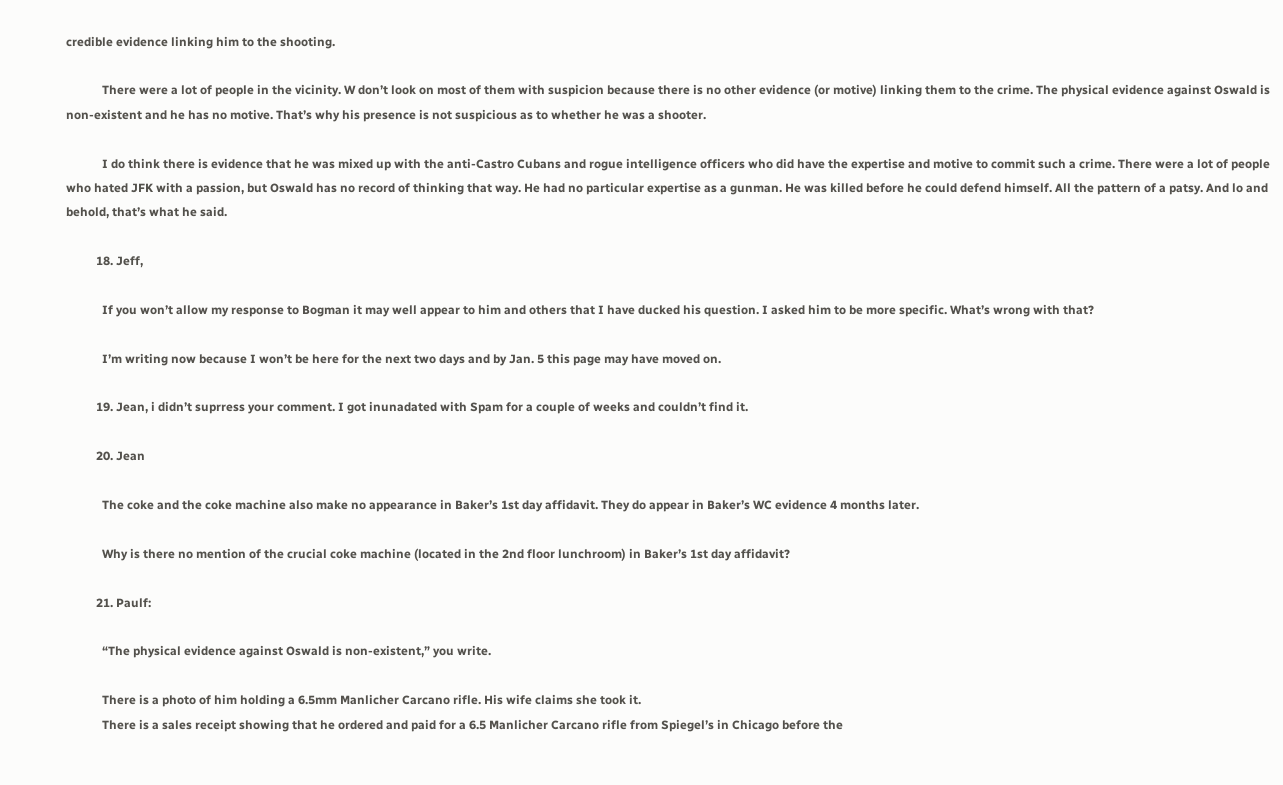credible evidence linking him to the shooting.

            There were a lot of people in the vicinity. W don’t look on most of them with suspicion because there is no other evidence (or motive) linking them to the crime. The physical evidence against Oswald is non-existent and he has no motive. That’s why his presence is not suspicious as to whether he was a shooter.

            I do think there is evidence that he was mixed up with the anti-Castro Cubans and rogue intelligence officers who did have the expertise and motive to commit such a crime. There were a lot of people who hated JFK with a passion, but Oswald has no record of thinking that way. He had no particular expertise as a gunman. He was killed before he could defend himself. All the pattern of a patsy. And lo and behold, that’s what he said.

          18. Jeff,

            If you won’t allow my response to Bogman it may well appear to him and others that I have ducked his question. I asked him to be more specific. What’s wrong with that?

            I’m writing now because I won’t be here for the next two days and by Jan. 5 this page may have moved on.

          19. Jean, i didn’t suprress your comment. I got inunadated with Spam for a couple of weeks and couldn’t find it.

          20. Jean

            The coke and the coke machine also make no appearance in Baker’s 1st day affidavit. They do appear in Baker’s WC evidence 4 months later.

            Why is there no mention of the crucial coke machine (located in the 2nd floor lunchroom) in Baker’s 1st day affidavit?

          21. Paulf:

            “The physical evidence against Oswald is non-existent,” you write.

            There is a photo of him holding a 6.5mm Manlicher Carcano rifle. His wife claims she took it.
            There is a sales receipt showing that he ordered and paid for a 6.5 Manlicher Carcano rifle from Spiegel’s in Chicago before the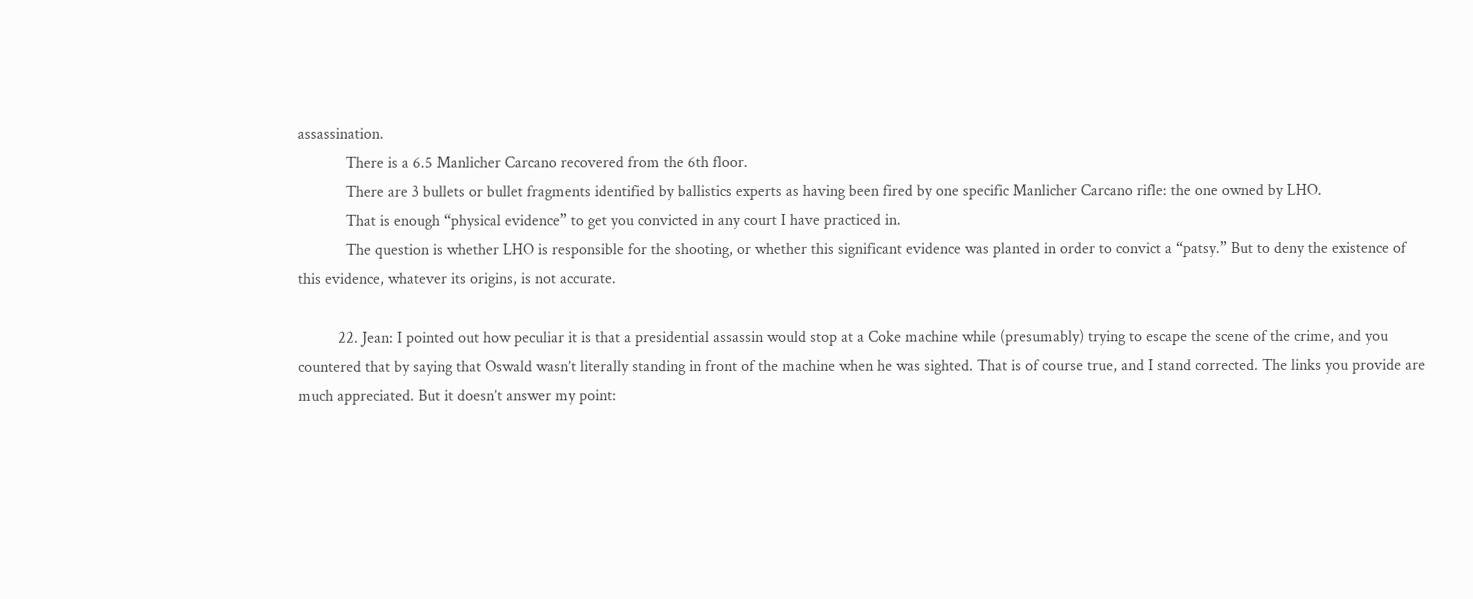assassination.
            There is a 6.5 Manlicher Carcano recovered from the 6th floor.
            There are 3 bullets or bullet fragments identified by ballistics experts as having been fired by one specific Manlicher Carcano rifle: the one owned by LHO.
            That is enough “physical evidence” to get you convicted in any court I have practiced in.
            The question is whether LHO is responsible for the shooting, or whether this significant evidence was planted in order to convict a “patsy.” But to deny the existence of this evidence, whatever its origins, is not accurate.

          22. Jean: I pointed out how peculiar it is that a presidential assassin would stop at a Coke machine while (presumably) trying to escape the scene of the crime, and you countered that by saying that Oswald wasn’t literally standing in front of the machine when he was sighted. That is of course true, and I stand corrected. The links you provide are much appreciated. But it doesn’t answer my point: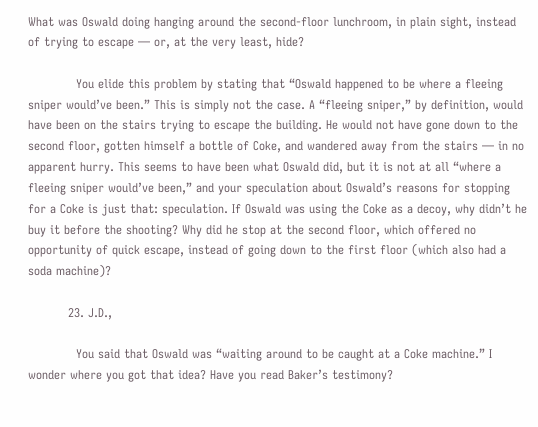What was Oswald doing hanging around the second-floor lunchroom, in plain sight, instead of trying to escape — or, at the very least, hide?

            You elide this problem by stating that “Oswald happened to be where a fleeing sniper would’ve been.” This is simply not the case. A “fleeing sniper,” by definition, would have been on the stairs trying to escape the building. He would not have gone down to the second floor, gotten himself a bottle of Coke, and wandered away from the stairs — in no apparent hurry. This seems to have been what Oswald did, but it is not at all “where a fleeing sniper would’ve been,” and your speculation about Oswald’s reasons for stopping for a Coke is just that: speculation. If Oswald was using the Coke as a decoy, why didn’t he buy it before the shooting? Why did he stop at the second floor, which offered no opportunity of quick escape, instead of going down to the first floor (which also had a soda machine)?

          23. J.D.,

            You said that Oswald was “waiting around to be caught at a Coke machine.” I wonder where you got that idea? Have you read Baker’s testimony?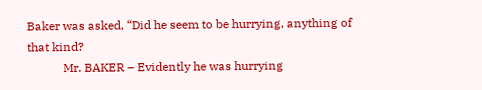Baker was asked, “Did he seem to be hurrying, anything of that kind?
            Mr. BAKER – Evidently he was hurrying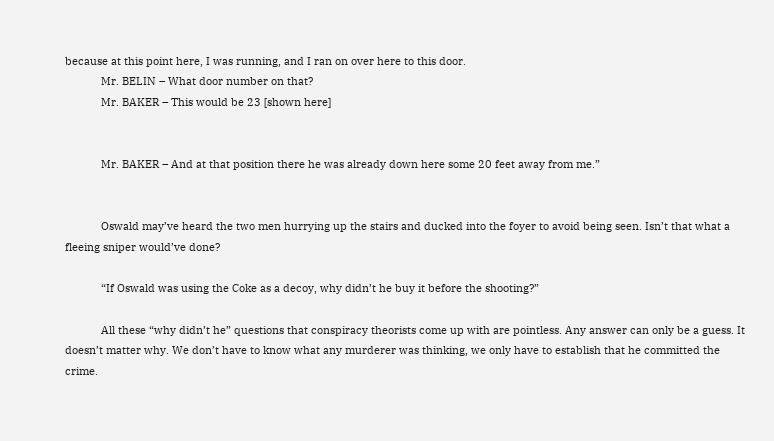because at this point here, I was running, and I ran on over here to this door.
            Mr. BELIN – What door number on that?
            Mr. BAKER – This would be 23 [shown here]


            Mr. BAKER – And at that position there he was already down here some 20 feet away from me.”


            Oswald may’ve heard the two men hurrying up the stairs and ducked into the foyer to avoid being seen. Isn’t that what a fleeing sniper would’ve done?

            “If Oswald was using the Coke as a decoy, why didn’t he buy it before the shooting?”

            All these “why didn’t he” questions that conspiracy theorists come up with are pointless. Any answer can only be a guess. It doesn’t matter why. We don’t have to know what any murderer was thinking, we only have to establish that he committed the crime.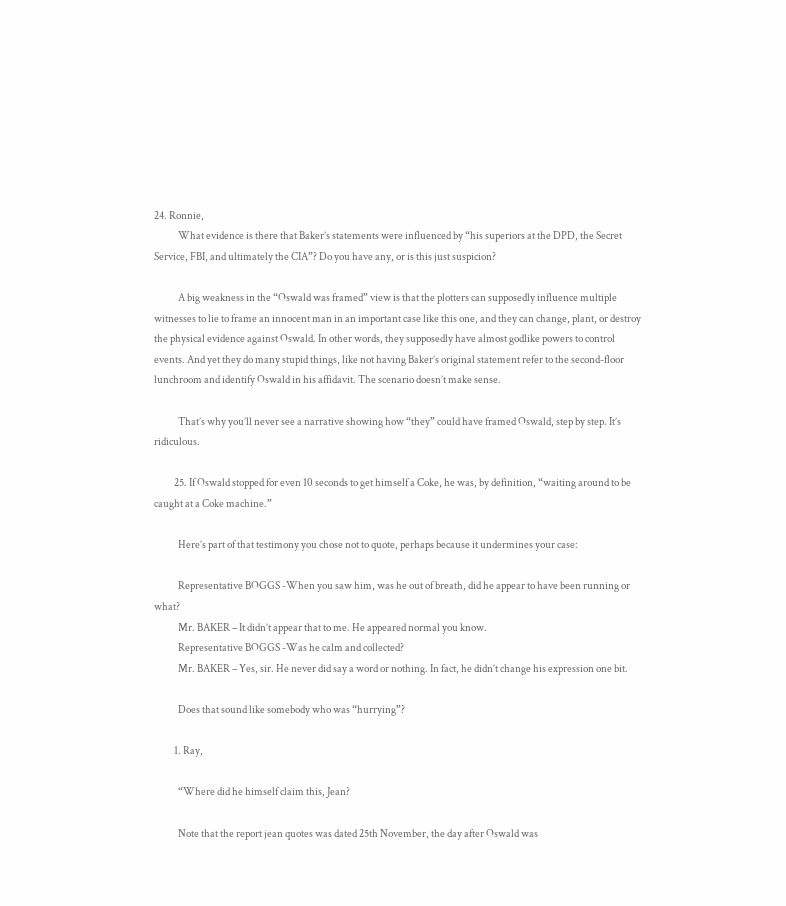24. Ronnie,
            What evidence is there that Baker’s statements were influenced by “his superiors at the DPD, the Secret Service, FBI, and ultimately the CIA”? Do you have any, or is this just suspicion?

            A big weakness in the “Oswald was framed” view is that the plotters can supposedly influence multiple witnesses to lie to frame an innocent man in an important case like this one, and they can change, plant, or destroy the physical evidence against Oswald. In other words, they supposedly have almost godlike powers to control events. And yet they do many stupid things, like not having Baker’s original statement refer to the second-floor lunchroom and identify Oswald in his affidavit. The scenario doesn’t make sense.

            That’s why you’ll never see a narrative showing how “they” could have framed Oswald, step by step. It’s ridiculous.

          25. If Oswald stopped for even 10 seconds to get himself a Coke, he was, by definition, “waiting around to be caught at a Coke machine.”

            Here’s part of that testimony you chose not to quote, perhaps because it undermines your case:

            Representative BOGGS -When you saw him, was he out of breath, did he appear to have been running or what?
            Mr. BAKER – It didn’t appear that to me. He appeared normal you know.
            Representative BOGGS -Was he calm and collected?
            Mr. BAKER – Yes, sir. He never did say a word or nothing. In fact, he didn’t change his expression one bit.

            Does that sound like somebody who was “hurrying”?

          1. Ray,

            “Where did he himself claim this, Jean?

            Note that the report jean quotes was dated 25th November, the day after Oswald was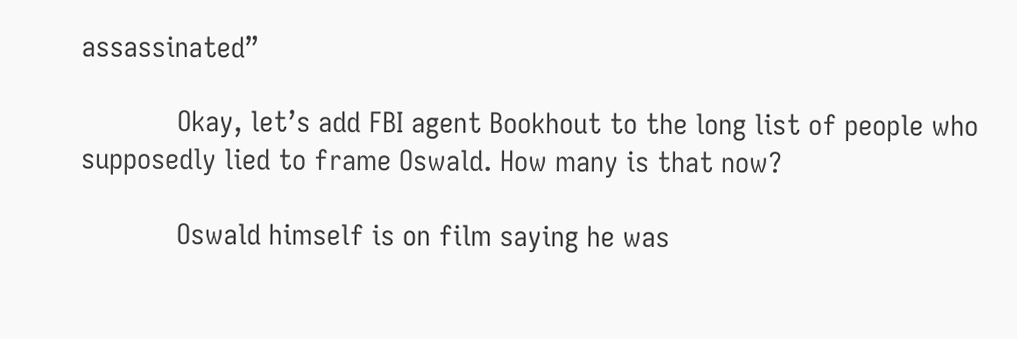assassinated”

            Okay, let’s add FBI agent Bookhout to the long list of people who supposedly lied to frame Oswald. How many is that now?

            Oswald himself is on film saying he was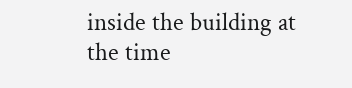inside the building at the time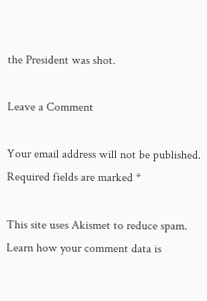the President was shot.

Leave a Comment

Your email address will not be published. Required fields are marked *

This site uses Akismet to reduce spam. Learn how your comment data is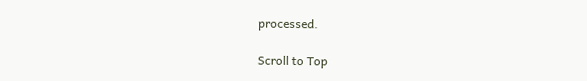processed.

Scroll to Top